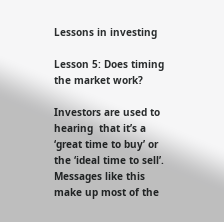Lessons in investing

Lesson 5: Does timing the market work?

Investors are used to hearing  that it’s a ‘great time to buy’ or the ‘ideal time to sell’. Messages like this make up most of the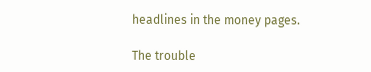headlines in the money pages.

The trouble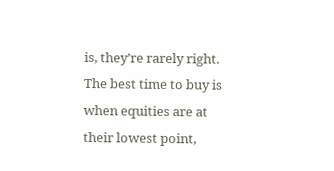is, they’re rarely right. The best time to buy is when equities are at their lowest point,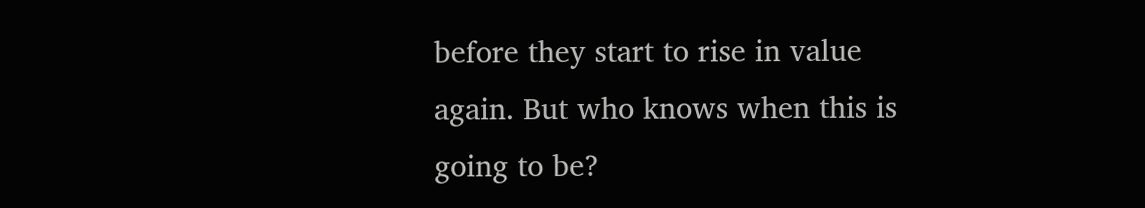before they start to rise in value again. But who knows when this is going to be?